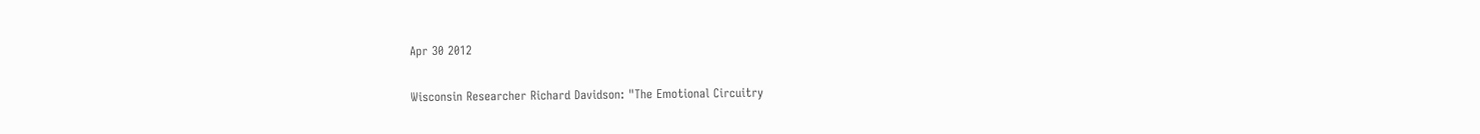Apr 30 2012

Wisconsin Researcher Richard Davidson: "The Emotional Circuitry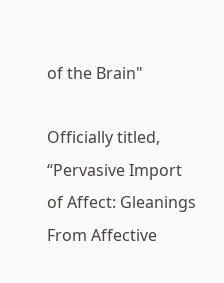of the Brain"

Officially titled, “Pervasive Import of Affect: Gleanings From Affective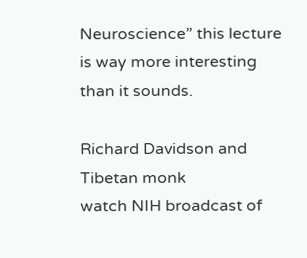Neuroscience” this lecture is way more interesting than it sounds.

Richard Davidson and Tibetan monk
watch NIH broadcast of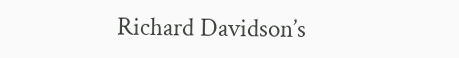Richard Davidson’s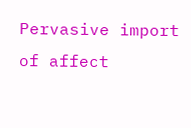Pervasive import of affect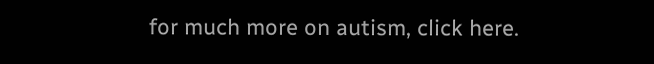for much more on autism, click here.